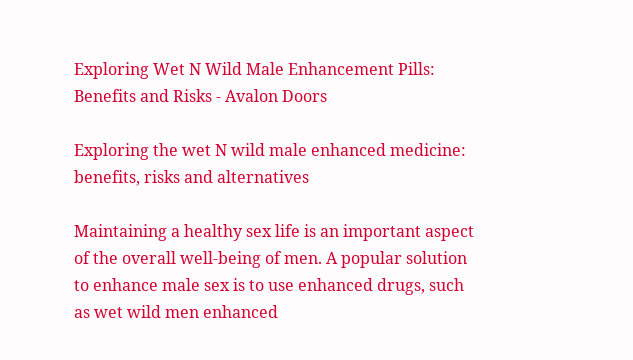Exploring Wet N Wild Male Enhancement Pills: Benefits and Risks - Avalon Doors

Exploring the wet N wild male enhanced medicine: benefits, risks and alternatives

Maintaining a healthy sex life is an important aspect of the overall well-being of men. A popular solution to enhance male sex is to use enhanced drugs, such as wet wild men enhanced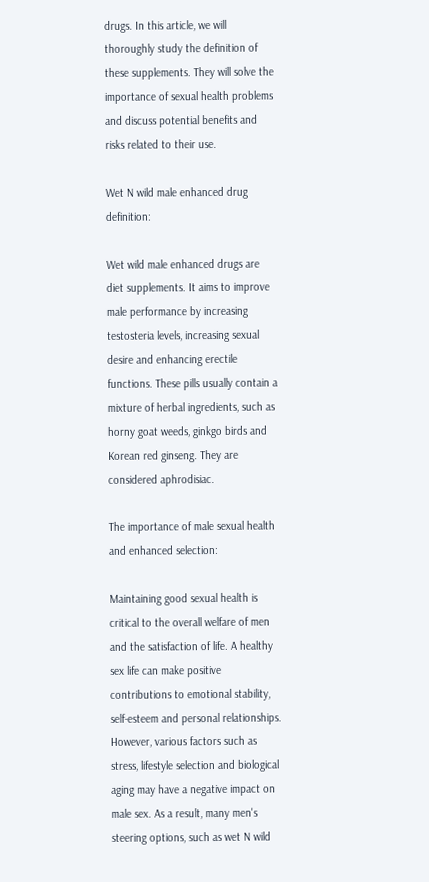drugs. In this article, we will thoroughly study the definition of these supplements. They will solve the importance of sexual health problems and discuss potential benefits and risks related to their use.

Wet N wild male enhanced drug definition:

Wet wild male enhanced drugs are diet supplements. It aims to improve male performance by increasing testosteria levels, increasing sexual desire and enhancing erectile functions. These pills usually contain a mixture of herbal ingredients, such as horny goat weeds, ginkgo birds and Korean red ginseng. They are considered aphrodisiac.

The importance of male sexual health and enhanced selection:

Maintaining good sexual health is critical to the overall welfare of men and the satisfaction of life. A healthy sex life can make positive contributions to emotional stability, self-esteem and personal relationships. However, various factors such as stress, lifestyle selection and biological aging may have a negative impact on male sex. As a result, many men's steering options, such as wet N wild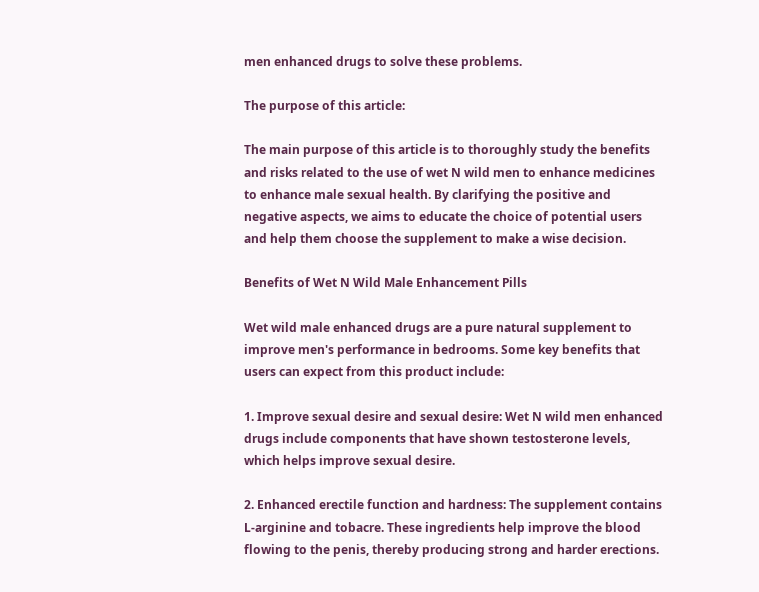men enhanced drugs to solve these problems.

The purpose of this article:

The main purpose of this article is to thoroughly study the benefits and risks related to the use of wet N wild men to enhance medicines to enhance male sexual health. By clarifying the positive and negative aspects, we aims to educate the choice of potential users and help them choose the supplement to make a wise decision.

Benefits of Wet N Wild Male Enhancement Pills

Wet wild male enhanced drugs are a pure natural supplement to improve men's performance in bedrooms. Some key benefits that users can expect from this product include:

1. Improve sexual desire and sexual desire: Wet N wild men enhanced drugs include components that have shown testosterone levels, which helps improve sexual desire.

2. Enhanced erectile function and hardness: The supplement contains L-arginine and tobacre. These ingredients help improve the blood flowing to the penis, thereby producing strong and harder erections.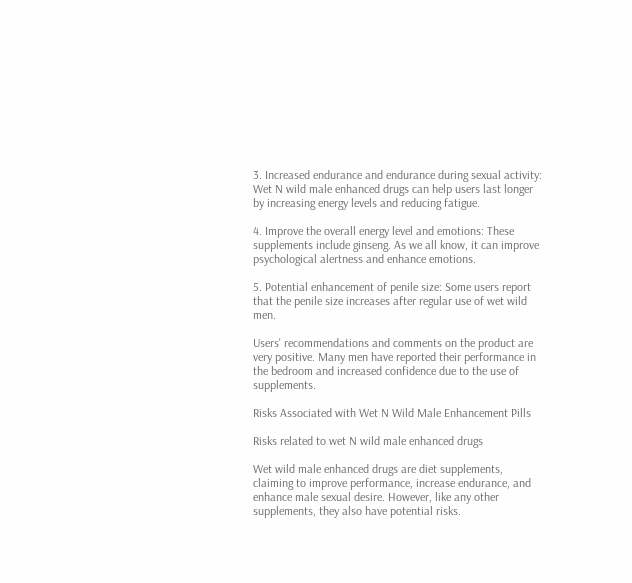3. Increased endurance and endurance during sexual activity: Wet N wild male enhanced drugs can help users last longer by increasing energy levels and reducing fatigue.

4. Improve the overall energy level and emotions: These supplements include ginseng. As we all know, it can improve psychological alertness and enhance emotions.

5. Potential enhancement of penile size: Some users report that the penile size increases after regular use of wet wild men.

Users' recommendations and comments on the product are very positive. Many men have reported their performance in the bedroom and increased confidence due to the use of supplements.

Risks Associated with Wet N Wild Male Enhancement Pills

Risks related to wet N wild male enhanced drugs

Wet wild male enhanced drugs are diet supplements, claiming to improve performance, increase endurance, and enhance male sexual desire. However, like any other supplements, they also have potential risks.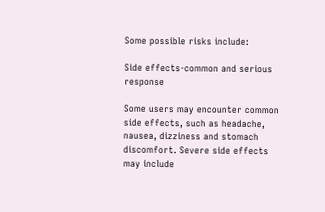Some possible risks include:

Side effects-common and serious response

Some users may encounter common side effects, such as headache, nausea, dizziness and stomach discomfort. Severe side effects may include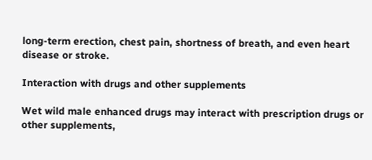long-term erection, chest pain, shortness of breath, and even heart disease or stroke.

Interaction with drugs and other supplements

Wet wild male enhanced drugs may interact with prescription drugs or other supplements,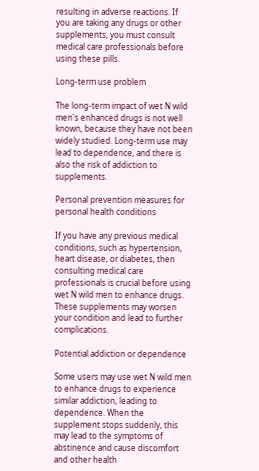resulting in adverse reactions. If you are taking any drugs or other supplements, you must consult medical care professionals before using these pills.

Long-term use problem

The long-term impact of wet N wild men's enhanced drugs is not well known, because they have not been widely studied. Long-term use may lead to dependence, and there is also the risk of addiction to supplements.

Personal prevention measures for personal health conditions

If you have any previous medical conditions, such as hypertension, heart disease, or diabetes, then consulting medical care professionals is crucial before using wet N wild men to enhance drugs. These supplements may worsen your condition and lead to further complications.

Potential addiction or dependence

Some users may use wet N wild men to enhance drugs to experience similar addiction, leading to dependence. When the supplement stops suddenly, this may lead to the symptoms of abstinence and cause discomfort and other health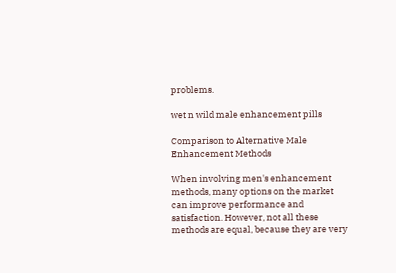problems.

wet n wild male enhancement pills

Comparison to Alternative Male Enhancement Methods

When involving men's enhancement methods, many options on the market can improve performance and satisfaction. However, not all these methods are equal, because they are very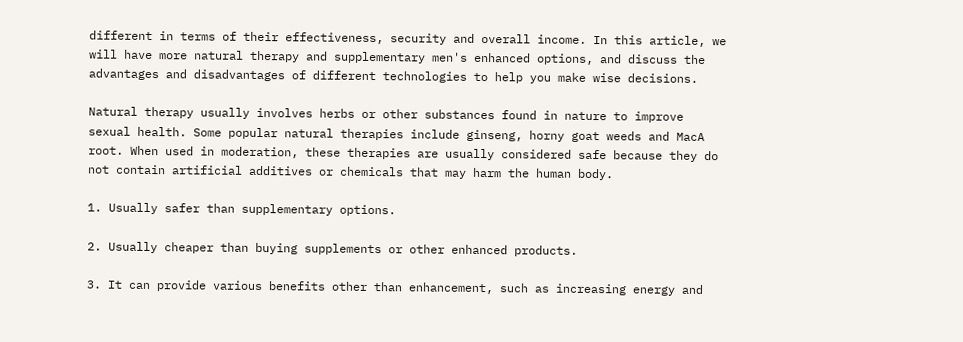different in terms of their effectiveness, security and overall income. In this article, we will have more natural therapy and supplementary men's enhanced options, and discuss the advantages and disadvantages of different technologies to help you make wise decisions.

Natural therapy usually involves herbs or other substances found in nature to improve sexual health. Some popular natural therapies include ginseng, horny goat weeds and MacA root. When used in moderation, these therapies are usually considered safe because they do not contain artificial additives or chemicals that may harm the human body.

1. Usually safer than supplementary options.

2. Usually cheaper than buying supplements or other enhanced products.

3. It can provide various benefits other than enhancement, such as increasing energy and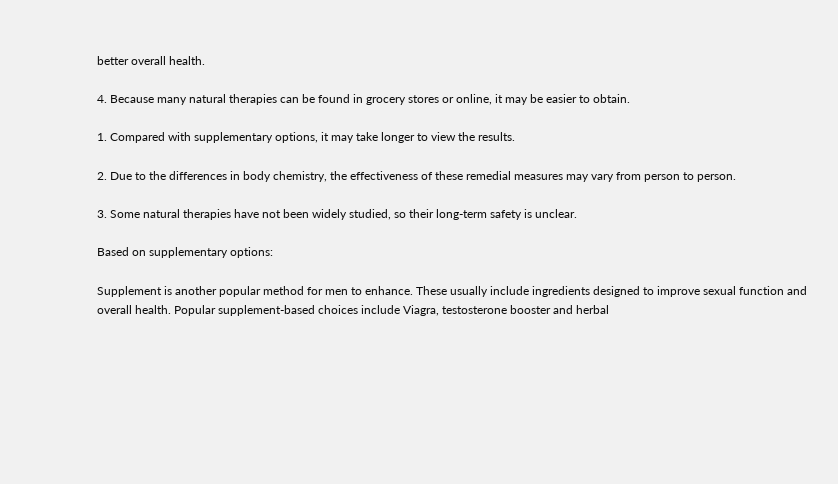better overall health.

4. Because many natural therapies can be found in grocery stores or online, it may be easier to obtain.

1. Compared with supplementary options, it may take longer to view the results.

2. Due to the differences in body chemistry, the effectiveness of these remedial measures may vary from person to person.

3. Some natural therapies have not been widely studied, so their long-term safety is unclear.

Based on supplementary options:

Supplement is another popular method for men to enhance. These usually include ingredients designed to improve sexual function and overall health. Popular supplement-based choices include Viagra, testosterone booster and herbal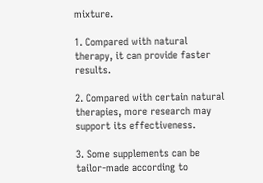mixture.

1. Compared with natural therapy, it can provide faster results.

2. Compared with certain natural therapies, more research may support its effectiveness.

3. Some supplements can be tailor-made according to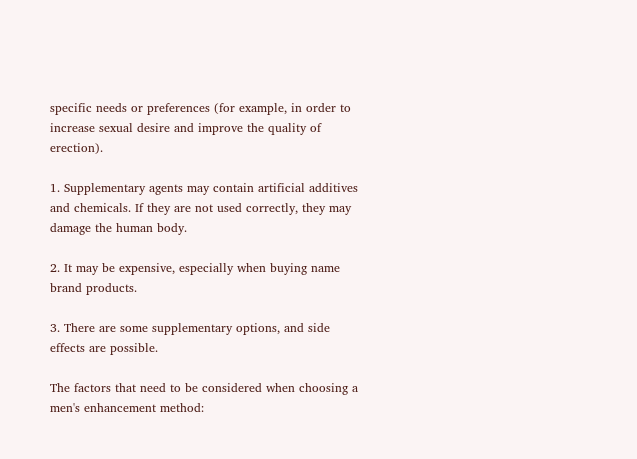specific needs or preferences (for example, in order to increase sexual desire and improve the quality of erection).

1. Supplementary agents may contain artificial additives and chemicals. If they are not used correctly, they may damage the human body.

2. It may be expensive, especially when buying name brand products.

3. There are some supplementary options, and side effects are possible.

The factors that need to be considered when choosing a men's enhancement method: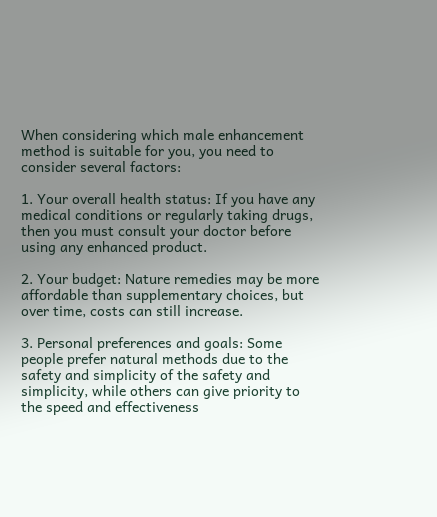When considering which male enhancement method is suitable for you, you need to consider several factors:

1. Your overall health status: If you have any medical conditions or regularly taking drugs, then you must consult your doctor before using any enhanced product.

2. Your budget: Nature remedies may be more affordable than supplementary choices, but over time, costs can still increase.

3. Personal preferences and goals: Some people prefer natural methods due to the safety and simplicity of the safety and simplicity, while others can give priority to the speed and effectiveness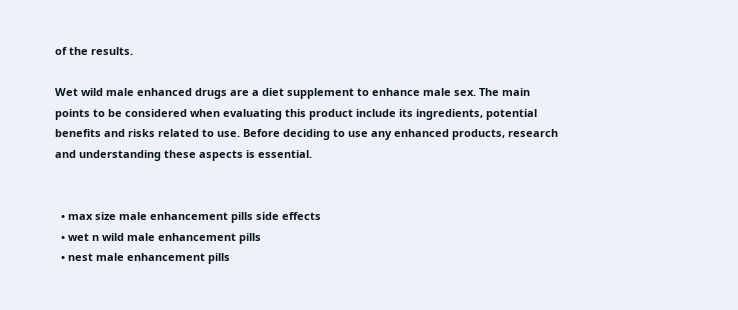of the results.

Wet wild male enhanced drugs are a diet supplement to enhance male sex. The main points to be considered when evaluating this product include its ingredients, potential benefits and risks related to use. Before deciding to use any enhanced products, research and understanding these aspects is essential.


  • max size male enhancement pills side effects
  • wet n wild male enhancement pills
  • nest male enhancement pills